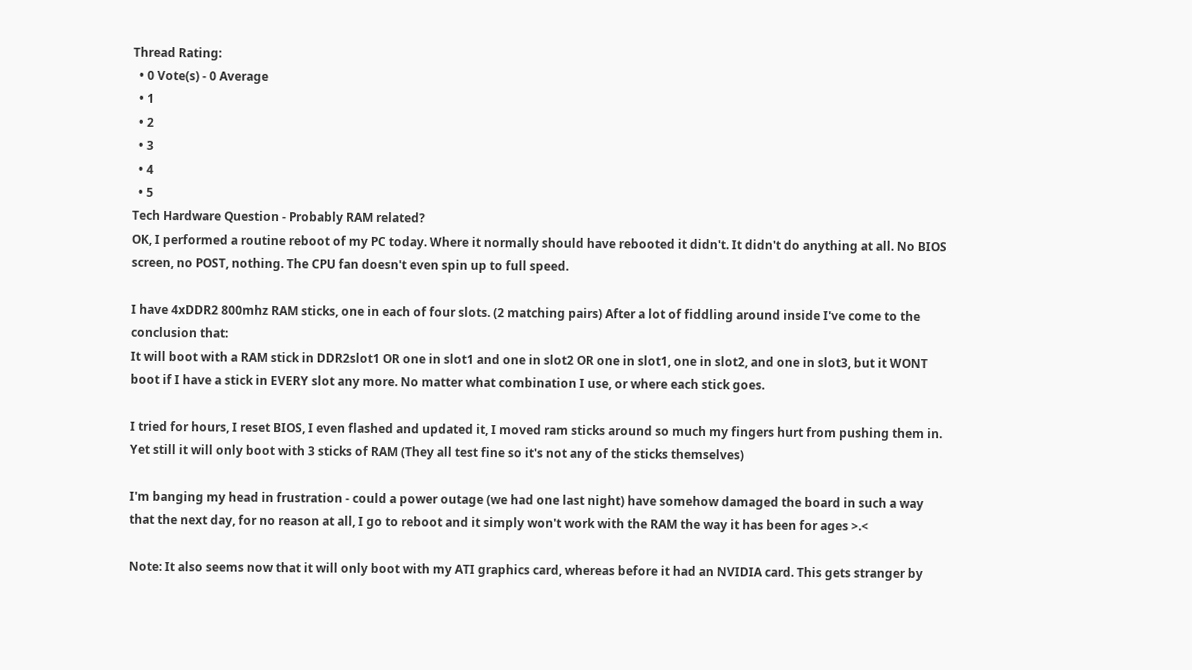Thread Rating:
  • 0 Vote(s) - 0 Average
  • 1
  • 2
  • 3
  • 4
  • 5
Tech Hardware Question - Probably RAM related?
OK, I performed a routine reboot of my PC today. Where it normally should have rebooted it didn't. It didn't do anything at all. No BIOS screen, no POST, nothing. The CPU fan doesn't even spin up to full speed.

I have 4xDDR2 800mhz RAM sticks, one in each of four slots. (2 matching pairs) After a lot of fiddling around inside I've come to the conclusion that:
It will boot with a RAM stick in DDR2slot1 OR one in slot1 and one in slot2 OR one in slot1, one in slot2, and one in slot3, but it WONT boot if I have a stick in EVERY slot any more. No matter what combination I use, or where each stick goes.

I tried for hours, I reset BIOS, I even flashed and updated it, I moved ram sticks around so much my fingers hurt from pushing them in. Yet still it will only boot with 3 sticks of RAM (They all test fine so it's not any of the sticks themselves)

I'm banging my head in frustration - could a power outage (we had one last night) have somehow damaged the board in such a way that the next day, for no reason at all, I go to reboot and it simply won't work with the RAM the way it has been for ages >.<

Note: It also seems now that it will only boot with my ATI graphics card, whereas before it had an NVIDIA card. This gets stranger by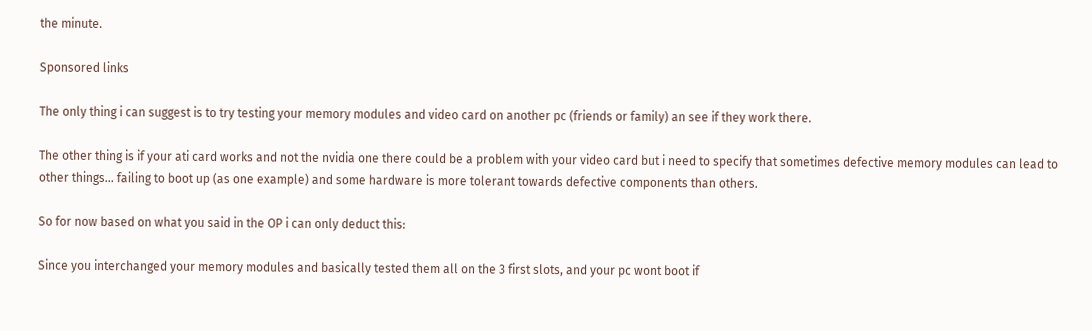the minute.

Sponsored links

The only thing i can suggest is to try testing your memory modules and video card on another pc (friends or family) an see if they work there.

The other thing is if your ati card works and not the nvidia one there could be a problem with your video card but i need to specify that sometimes defective memory modules can lead to other things... failing to boot up (as one example) and some hardware is more tolerant towards defective components than others.

So for now based on what you said in the OP i can only deduct this:

Since you interchanged your memory modules and basically tested them all on the 3 first slots, and your pc wont boot if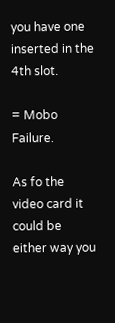you have one inserted in the 4th slot.

= Mobo Failure.

As fo the video card it could be either way you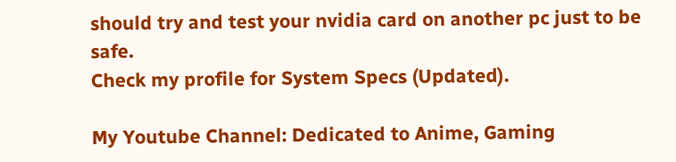should try and test your nvidia card on another pc just to be safe.
Check my profile for System Specs (Updated).

My Youtube Channel: Dedicated to Anime, Gaming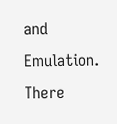and Emulation.
There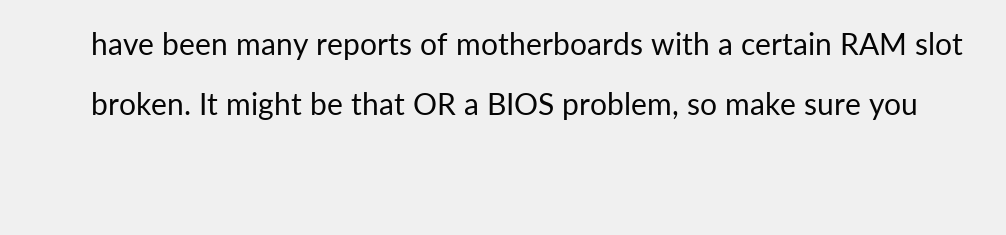have been many reports of motherboards with a certain RAM slot broken. It might be that OR a BIOS problem, so make sure you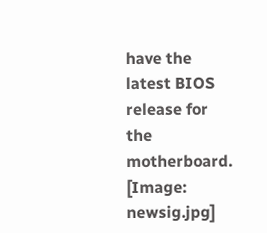have the latest BIOS release for the motherboard.
[Image: newsig.jpg]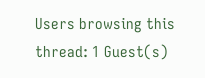Users browsing this thread: 1 Guest(s)